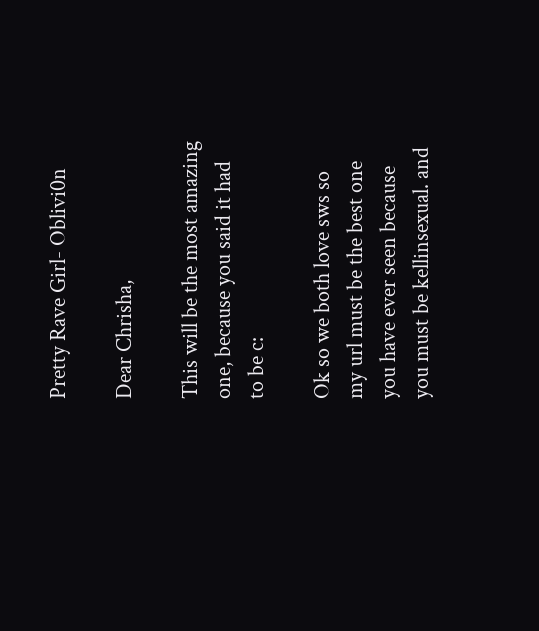Pretty Rave Girl- Oblivi0n

Dear Chrisha,

This will be the most amazing one, because you said it had to be c:

Ok so we both love sws so my url must be the best one you have ever seen because you must be kellinsexual. and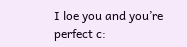I loe you and you’re perfect c: